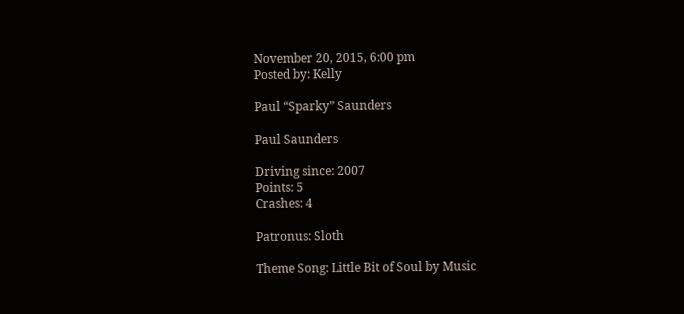November 20, 2015, 6:00 pm
Posted by: Kelly

Paul “Sparky” Saunders

Paul Saunders

Driving since: 2007
Points: 5
Crashes: 4

Patronus: Sloth

Theme Song: Little Bit of Soul by Music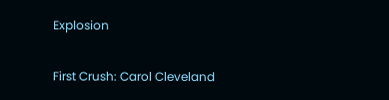Explosion

First Crush: Carol Cleveland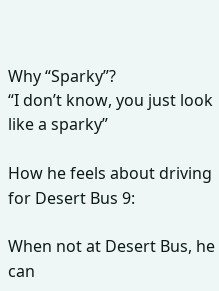Why “Sparky”?
“I don’t know, you just look like a sparky”

How he feels about driving for Desert Bus 9:

When not at Desert Bus, he can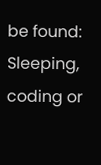be found:
Sleeping, coding or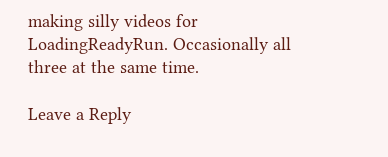making silly videos for LoadingReadyRun. Occasionally all three at the same time.

Leave a Reply